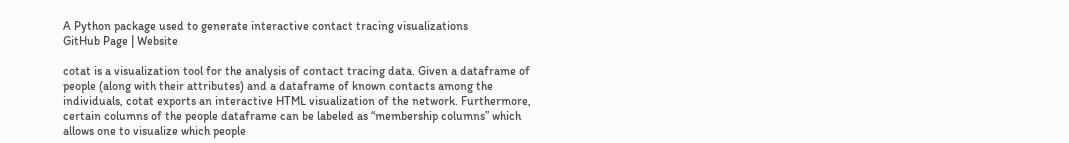A Python package used to generate interactive contact tracing visualizations
GitHub Page | Website

cotat is a visualization tool for the analysis of contact tracing data. Given a dataframe of people (along with their attributes) and a dataframe of known contacts among the individuals, cotat exports an interactive HTML visualization of the network. Furthermore, certain columns of the people dataframe can be labeled as “membership columns” which allows one to visualize which people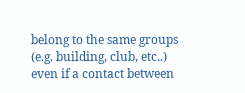belong to the same groups (e.g. building, club, etc..) even if a contact between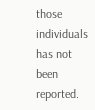those individuals has not been reported.